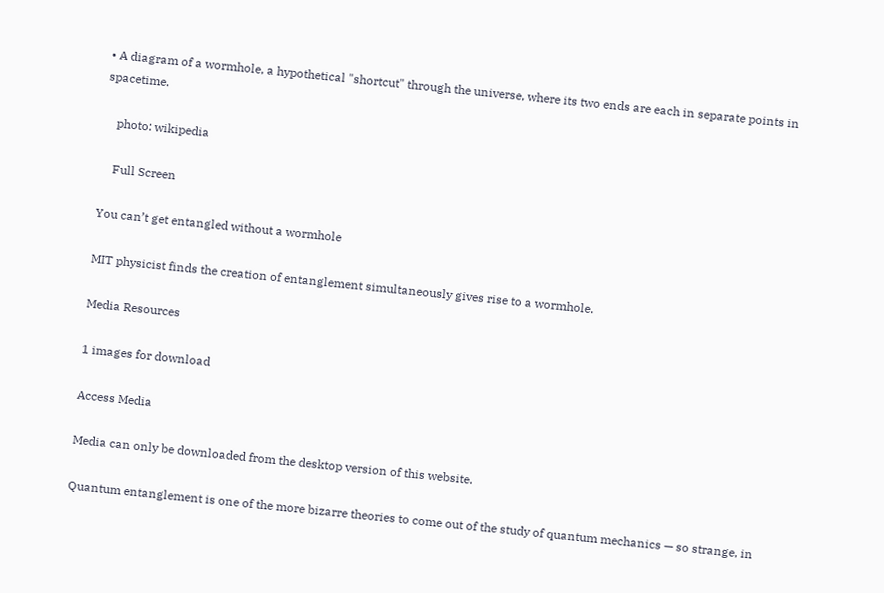• A diagram of a wormhole, a hypothetical "shortcut" through the universe, where its two ends are each in separate points in spacetime.

    photo: wikipedia

    Full Screen

You can’t get entangled without a wormhole

MIT physicist finds the creation of entanglement simultaneously gives rise to a wormhole.

Media Resources

1 images for download

Access Media

Media can only be downloaded from the desktop version of this website.

Quantum entanglement is one of the more bizarre theories to come out of the study of quantum mechanics — so strange, in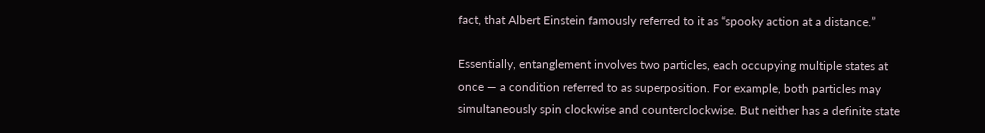fact, that Albert Einstein famously referred to it as “spooky action at a distance.”

Essentially, entanglement involves two particles, each occupying multiple states at once — a condition referred to as superposition. For example, both particles may simultaneously spin clockwise and counterclockwise. But neither has a definite state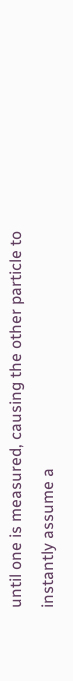until one is measured, causing the other particle to instantly assume a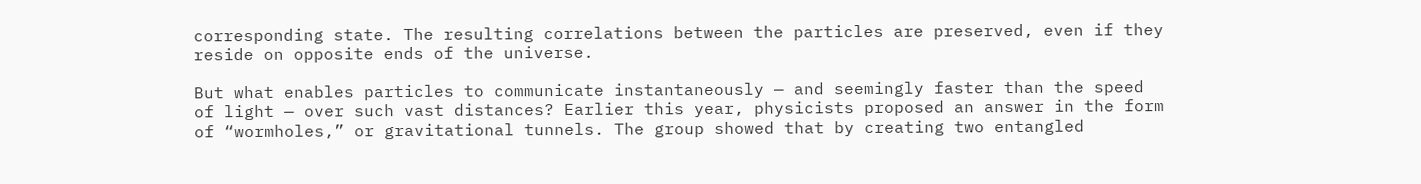corresponding state. The resulting correlations between the particles are preserved, even if they reside on opposite ends of the universe.

But what enables particles to communicate instantaneously — and seemingly faster than the speed of light — over such vast distances? Earlier this year, physicists proposed an answer in the form of “wormholes,” or gravitational tunnels. The group showed that by creating two entangled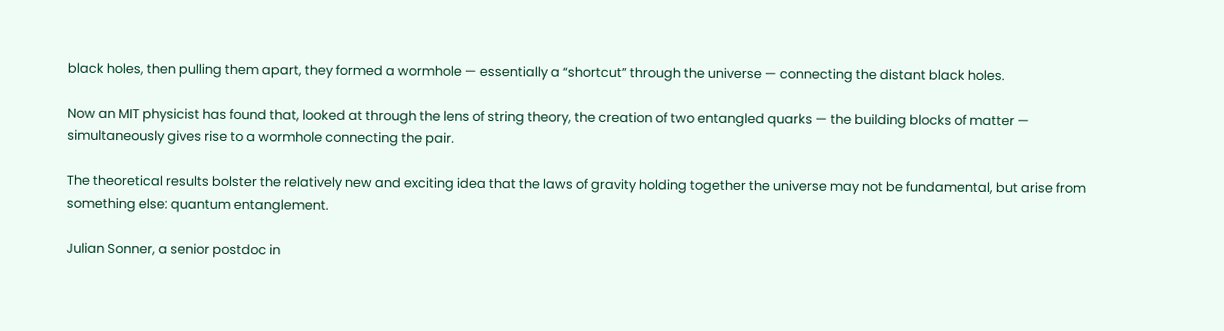black holes, then pulling them apart, they formed a wormhole — essentially a “shortcut” through the universe — connecting the distant black holes.

Now an MIT physicist has found that, looked at through the lens of string theory, the creation of two entangled quarks — the building blocks of matter — simultaneously gives rise to a wormhole connecting the pair.

The theoretical results bolster the relatively new and exciting idea that the laws of gravity holding together the universe may not be fundamental, but arise from something else: quantum entanglement.

Julian Sonner, a senior postdoc in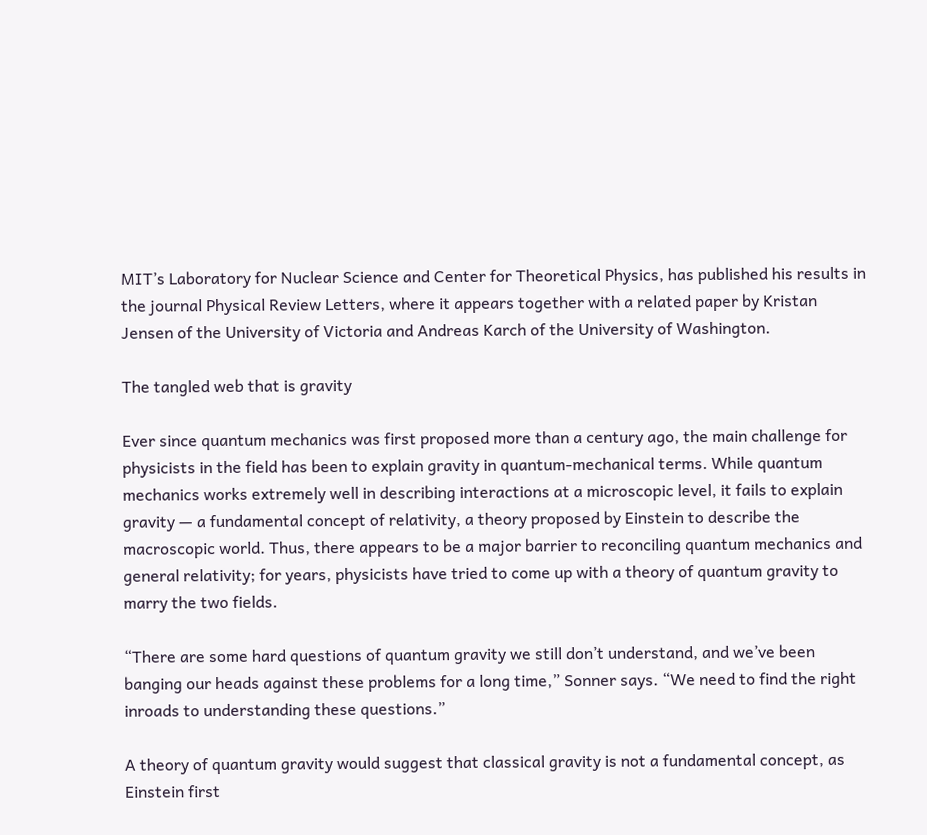MIT’s Laboratory for Nuclear Science and Center for Theoretical Physics, has published his results in the journal Physical Review Letters, where it appears together with a related paper by Kristan Jensen of the University of Victoria and Andreas Karch of the University of Washington.

The tangled web that is gravity

Ever since quantum mechanics was first proposed more than a century ago, the main challenge for physicists in the field has been to explain gravity in quantum-mechanical terms. While quantum mechanics works extremely well in describing interactions at a microscopic level, it fails to explain gravity — a fundamental concept of relativity, a theory proposed by Einstein to describe the macroscopic world. Thus, there appears to be a major barrier to reconciling quantum mechanics and general relativity; for years, physicists have tried to come up with a theory of quantum gravity to marry the two fields.

“There are some hard questions of quantum gravity we still don’t understand, and we’ve been banging our heads against these problems for a long time,” Sonner says. “We need to find the right inroads to understanding these questions.”

A theory of quantum gravity would suggest that classical gravity is not a fundamental concept, as Einstein first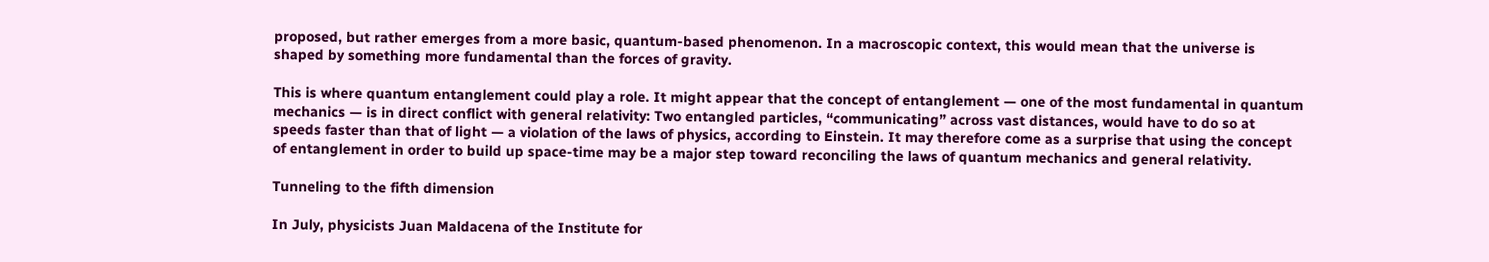proposed, but rather emerges from a more basic, quantum-based phenomenon. In a macroscopic context, this would mean that the universe is shaped by something more fundamental than the forces of gravity.

This is where quantum entanglement could play a role. It might appear that the concept of entanglement — one of the most fundamental in quantum mechanics — is in direct conflict with general relativity: Two entangled particles, “communicating” across vast distances, would have to do so at speeds faster than that of light — a violation of the laws of physics, according to Einstein. It may therefore come as a surprise that using the concept of entanglement in order to build up space-time may be a major step toward reconciling the laws of quantum mechanics and general relativity.

Tunneling to the fifth dimension

In July, physicists Juan Maldacena of the Institute for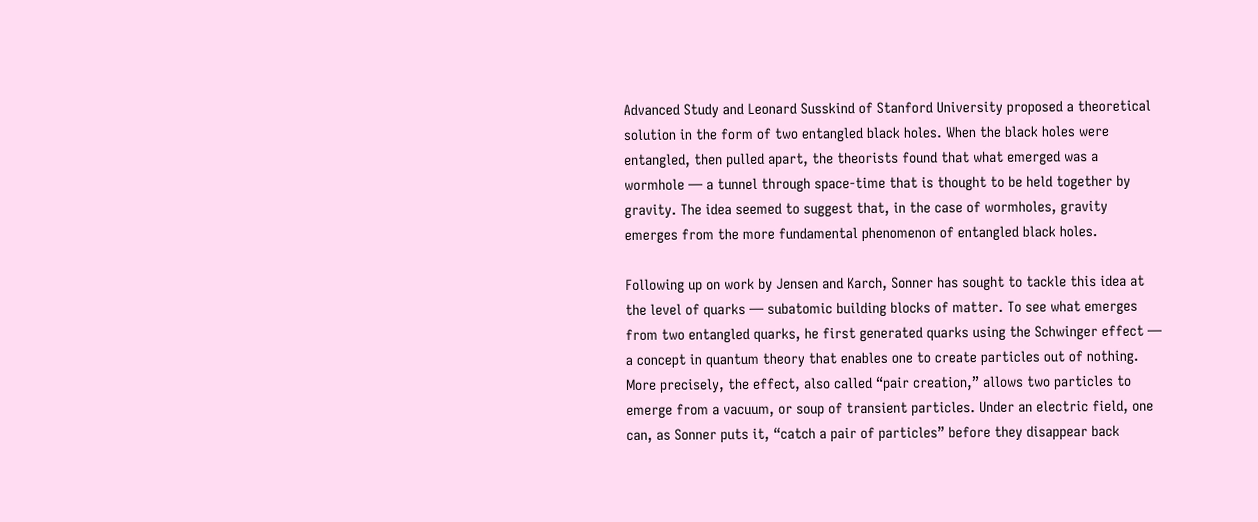Advanced Study and Leonard Susskind of Stanford University proposed a theoretical solution in the form of two entangled black holes. When the black holes were entangled, then pulled apart, the theorists found that what emerged was a wormhole — a tunnel through space-time that is thought to be held together by gravity. The idea seemed to suggest that, in the case of wormholes, gravity emerges from the more fundamental phenomenon of entangled black holes.

Following up on work by Jensen and Karch, Sonner has sought to tackle this idea at the level of quarks — subatomic building blocks of matter. To see what emerges from two entangled quarks, he first generated quarks using the Schwinger effect — a concept in quantum theory that enables one to create particles out of nothing. More precisely, the effect, also called “pair creation,” allows two particles to emerge from a vacuum, or soup of transient particles. Under an electric field, one can, as Sonner puts it, “catch a pair of particles” before they disappear back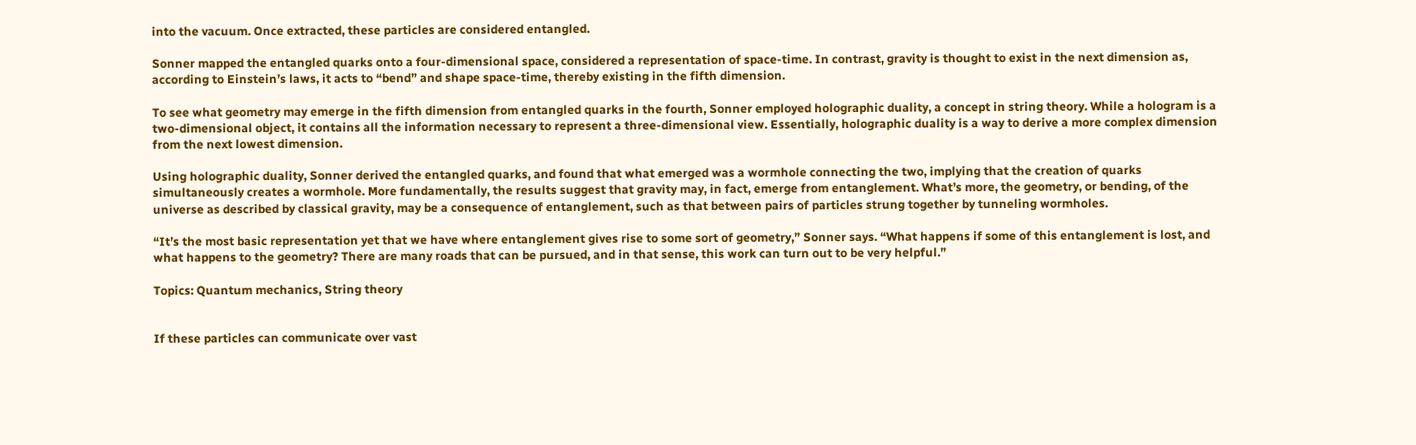into the vacuum. Once extracted, these particles are considered entangled.

Sonner mapped the entangled quarks onto a four-dimensional space, considered a representation of space-time. In contrast, gravity is thought to exist in the next dimension as, according to Einstein’s laws, it acts to “bend” and shape space-time, thereby existing in the fifth dimension.

To see what geometry may emerge in the fifth dimension from entangled quarks in the fourth, Sonner employed holographic duality, a concept in string theory. While a hologram is a two-dimensional object, it contains all the information necessary to represent a three-dimensional view. Essentially, holographic duality is a way to derive a more complex dimension from the next lowest dimension.

Using holographic duality, Sonner derived the entangled quarks, and found that what emerged was a wormhole connecting the two, implying that the creation of quarks simultaneously creates a wormhole. More fundamentally, the results suggest that gravity may, in fact, emerge from entanglement. What’s more, the geometry, or bending, of the universe as described by classical gravity, may be a consequence of entanglement, such as that between pairs of particles strung together by tunneling wormholes.

“It’s the most basic representation yet that we have where entanglement gives rise to some sort of geometry,” Sonner says. “What happens if some of this entanglement is lost, and what happens to the geometry? There are many roads that can be pursued, and in that sense, this work can turn out to be very helpful.”

Topics: Quantum mechanics, String theory


If these particles can communicate over vast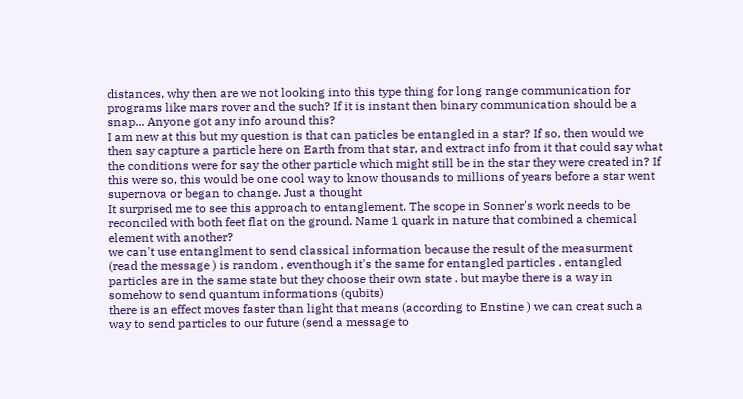distances, why then are we not looking into this type thing for long range communication for programs like mars rover and the such? If it is instant then binary communication should be a snap... Anyone got any info around this?
I am new at this but my question is that can paticles be entangled in a star? If so, then would we then say capture a particle here on Earth from that star, and extract info from it that could say what the conditions were for say the other particle which might still be in the star they were created in? If this were so, this would be one cool way to know thousands to millions of years before a star went supernova or began to change. Just a thought
It surprised me to see this approach to entanglement. The scope in Sonner's work needs to be reconciled with both feet flat on the ground. Name 1 quark in nature that combined a chemical element with another?
we can't use entanglment to send classical information because the result of the measurment (read the message ) is random , eventhough it's the same for entangled particles . entangled particles are in the same state but they choose their own state . but maybe there is a way in somehow to send quantum informations (qubits)
there is an effect moves faster than light that means (according to Enstine ) we can creat such a way to send particles to our future (send a message to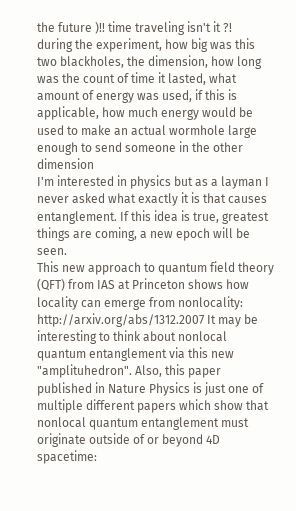the future )!! time traveling isn't it ?!
during the experiment, how big was this two blackholes, the dimension, how long was the count of time it lasted, what amount of energy was used, if this is applicable, how much energy would be used to make an actual wormhole large enough to send someone in the other dimension
I'm interested in physics but as a layman I never asked what exactly it is that causes entanglement. If this idea is true, greatest things are coming, a new epoch will be seen.
This new approach to quantum field theory (QFT) from IAS at Princeton shows how locality can emerge from nonlocality: http://arxiv.org/abs/1312.2007 It may be interesting to think about nonlocal quantum entanglement via this new "amplituhedron". Also, this paper published in Nature Physics is just one of multiple different papers which show that nonlocal quantum entanglement must originate outside of or beyond 4D spacetime: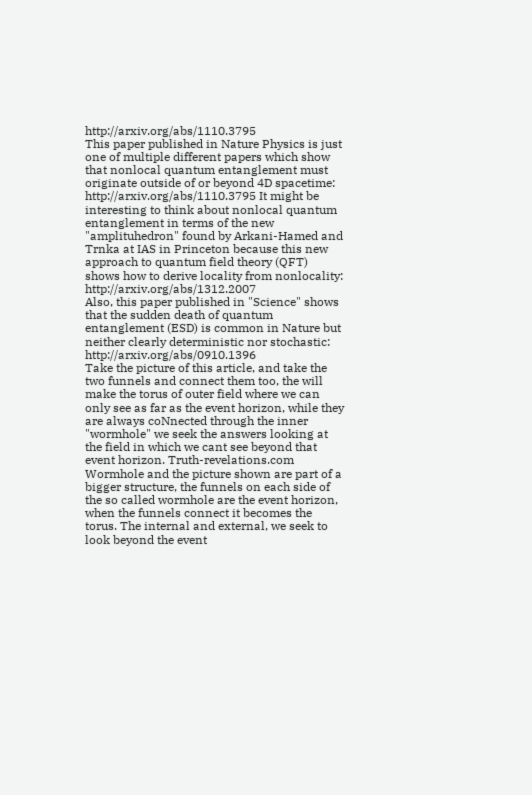http://arxiv.org/abs/1110.3795
This paper published in Nature Physics is just one of multiple different papers which show that nonlocal quantum entanglement must originate outside of or beyond 4D spacetime: http://arxiv.org/abs/1110.3795 It might be interesting to think about nonlocal quantum entanglement in terms of the new "amplituhedron" found by Arkani-Hamed and Trnka at IAS in Princeton because this new approach to quantum field theory (QFT) shows how to derive locality from nonlocality: http://arxiv.org/abs/1312.2007
Also, this paper published in "Science" shows that the sudden death of quantum entanglement (ESD) is common in Nature but neither clearly deterministic nor stochastic: http://arxiv.org/abs/0910.1396
Take the picture of this article, and take the two funnels and connect them too, the will make the torus of outer field where we can only see as far as the event horizon, while they are always coNnected through the inner "wormhole" we seek the answers looking at the field in which we cant see beyond that event horizon. Truth-revelations.com
Wormhole and the picture shown are part of a bigger structure, the funnels on each side of the so called wormhole are the event horizon, when the funnels connect it becomes the torus. The internal and external, we seek to look beyond the event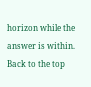horizon while the answer is within.
Back to the top